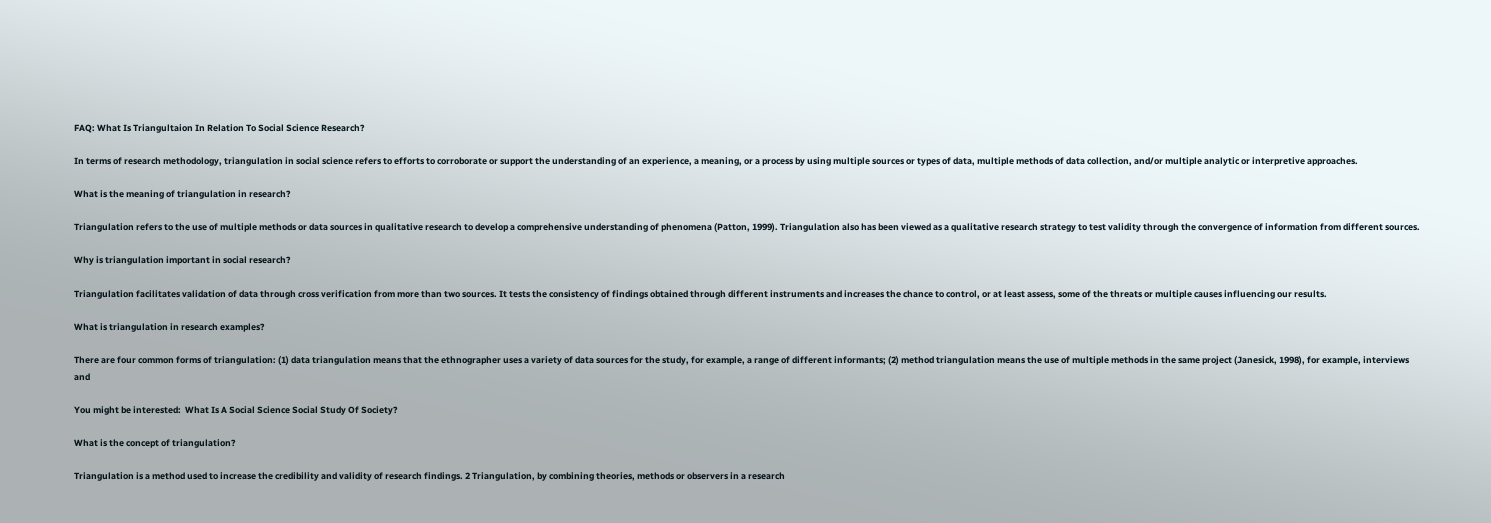FAQ: What Is Triangultaion In Relation To Social Science Research?

In terms of research methodology, triangulation in social science refers to efforts to corroborate or support the understanding of an experience, a meaning, or a process by using multiple sources or types of data, multiple methods of data collection, and/or multiple analytic or interpretive approaches.

What is the meaning of triangulation in research?

Triangulation refers to the use of multiple methods or data sources in qualitative research to develop a comprehensive understanding of phenomena (Patton, 1999). Triangulation also has been viewed as a qualitative research strategy to test validity through the convergence of information from different sources.

Why is triangulation important in social research?

Triangulation facilitates validation of data through cross verification from more than two sources. It tests the consistency of findings obtained through different instruments and increases the chance to control, or at least assess, some of the threats or multiple causes influencing our results.

What is triangulation in research examples?

There are four common forms of triangulation: (1) data triangulation means that the ethnographer uses a variety of data sources for the study, for example, a range of different informants; (2) method triangulation means the use of multiple methods in the same project (Janesick, 1998), for example, interviews and

You might be interested:  What Is A Social Science Social Study Of Society?

What is the concept of triangulation?

Triangulation is a method used to increase the credibility and validity of research findings. 2 Triangulation, by combining theories, methods or observers in a research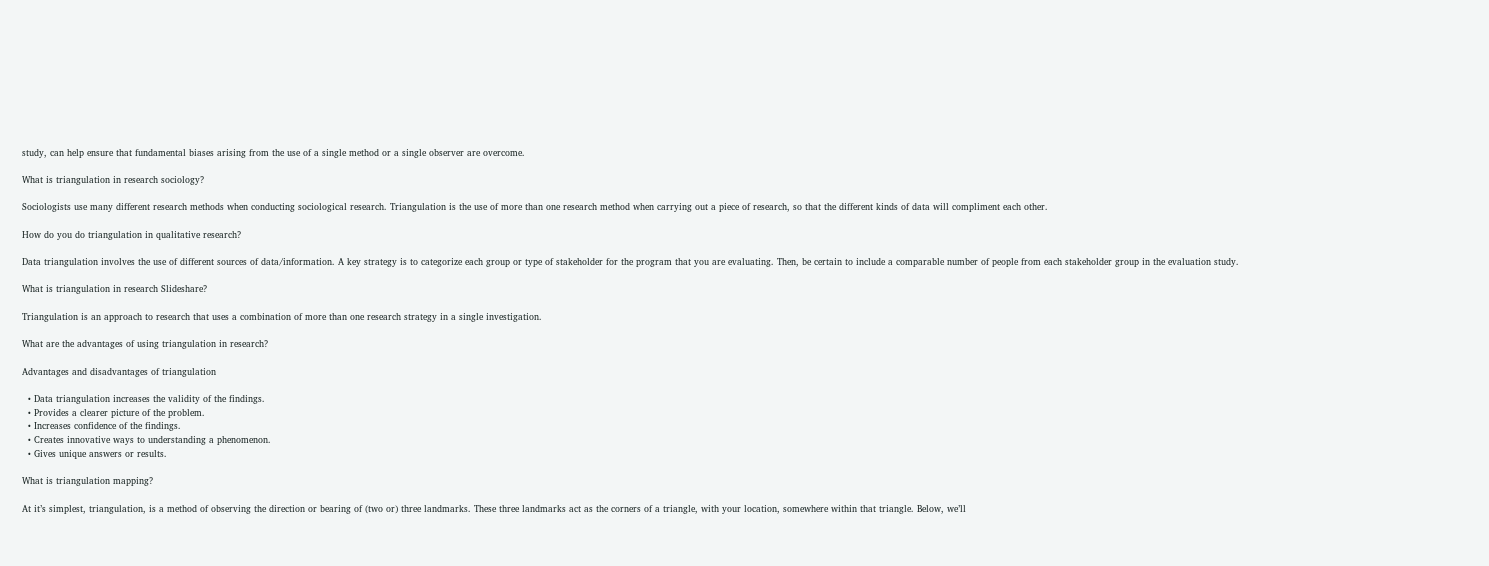study, can help ensure that fundamental biases arising from the use of a single method or a single observer are overcome.

What is triangulation in research sociology?

Sociologists use many different research methods when conducting sociological research. Triangulation is the use of more than one research method when carrying out a piece of research, so that the different kinds of data will compliment each other.

How do you do triangulation in qualitative research?

Data triangulation involves the use of different sources of data/information. A key strategy is to categorize each group or type of stakeholder for the program that you are evaluating. Then, be certain to include a comparable number of people from each stakeholder group in the evaluation study.

What is triangulation in research Slideshare?

Triangulation is an approach to research that uses a combination of more than one research strategy in a single investigation.

What are the advantages of using triangulation in research?

Advantages and disadvantages of triangulation

  • Data triangulation increases the validity of the findings.
  • Provides a clearer picture of the problem.
  • Increases confidence of the findings.
  • Creates innovative ways to understanding a phenomenon.
  • Gives unique answers or results.

What is triangulation mapping?

At it’s simplest, triangulation, is a method of observing the direction or bearing of (two or) three landmarks. These three landmarks act as the corners of a triangle, with your location, somewhere within that triangle. Below, we’ll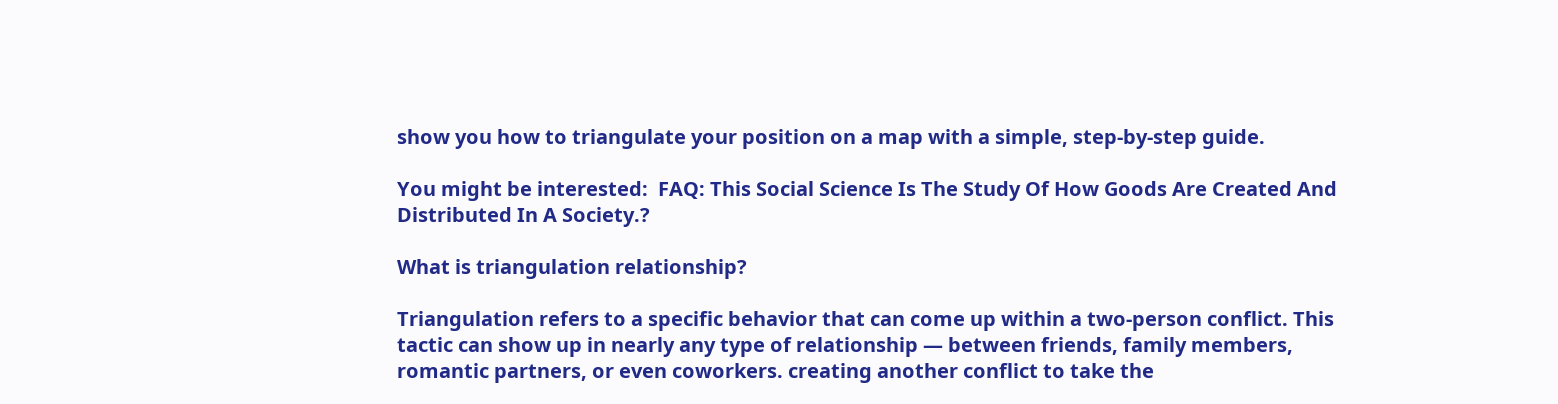show you how to triangulate your position on a map with a simple, step-by-step guide.

You might be interested:  FAQ: This Social Science Is The Study Of How Goods Are Created And Distributed In A Society.?

What is triangulation relationship?

Triangulation refers to a specific behavior that can come up within a two-person conflict. This tactic can show up in nearly any type of relationship — between friends, family members, romantic partners, or even coworkers. creating another conflict to take the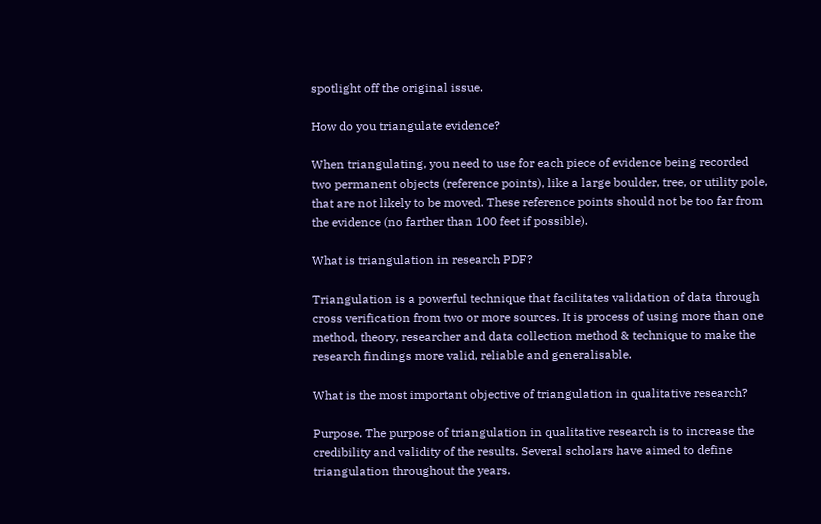spotlight off the original issue.

How do you triangulate evidence?

When triangulating, you need to use for each piece of evidence being recorded two permanent objects (reference points), like a large boulder, tree, or utility pole, that are not likely to be moved. These reference points should not be too far from the evidence (no farther than 100 feet if possible).

What is triangulation in research PDF?

Triangulation is a powerful technique that facilitates validation of data through cross verification from two or more sources. It is process of using more than one method, theory, researcher and data collection method & technique to make the research findings more valid, reliable and generalisable.

What is the most important objective of triangulation in qualitative research?

Purpose. The purpose of triangulation in qualitative research is to increase the credibility and validity of the results. Several scholars have aimed to define triangulation throughout the years.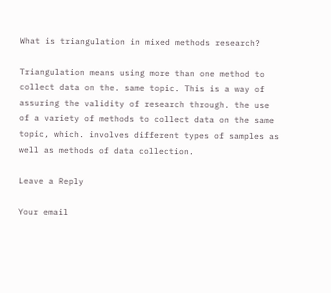What is triangulation in mixed methods research?

Triangulation means using more than one method to collect data on the. same topic. This is a way of assuring the validity of research through. the use of a variety of methods to collect data on the same topic, which. involves different types of samples as well as methods of data collection.

Leave a Reply

Your email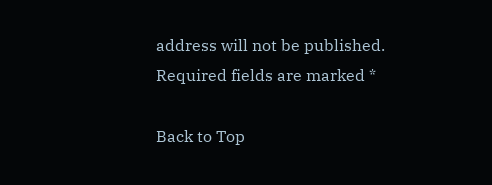address will not be published. Required fields are marked *

Back to Top